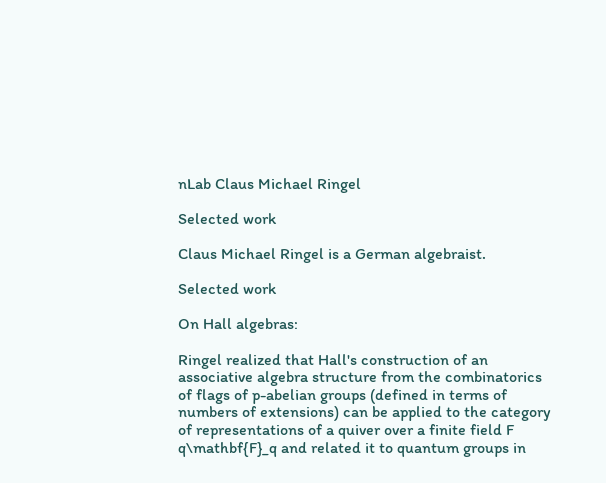nLab Claus Michael Ringel

Selected work

Claus Michael Ringel is a German algebraist.

Selected work

On Hall algebras:

Ringel realized that Hall's construction of an associative algebra structure from the combinatorics of flags of p-abelian groups (defined in terms of numbers of extensions) can be applied to the category of representations of a quiver over a finite field F q\mathbf{F}_q and related it to quantum groups in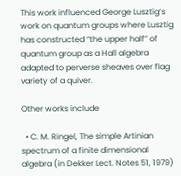This work influenced George Lusztig‘s work on quantum groups where Lusztig has constructed “the upper half” of quantum group as a Hall algebra adapted to perverse sheaves over flag variety of a quiver.

Other works include

  • C. M. Ringel, The simple Artinian spectrum of a finite dimensional algebra (in Dekker Lect. Notes 51, 1979)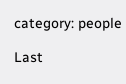category: people

Last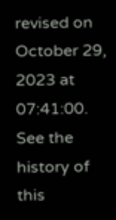revised on October 29, 2023 at 07:41:00. See the history of this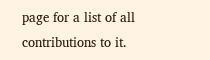page for a list of all contributions to it.